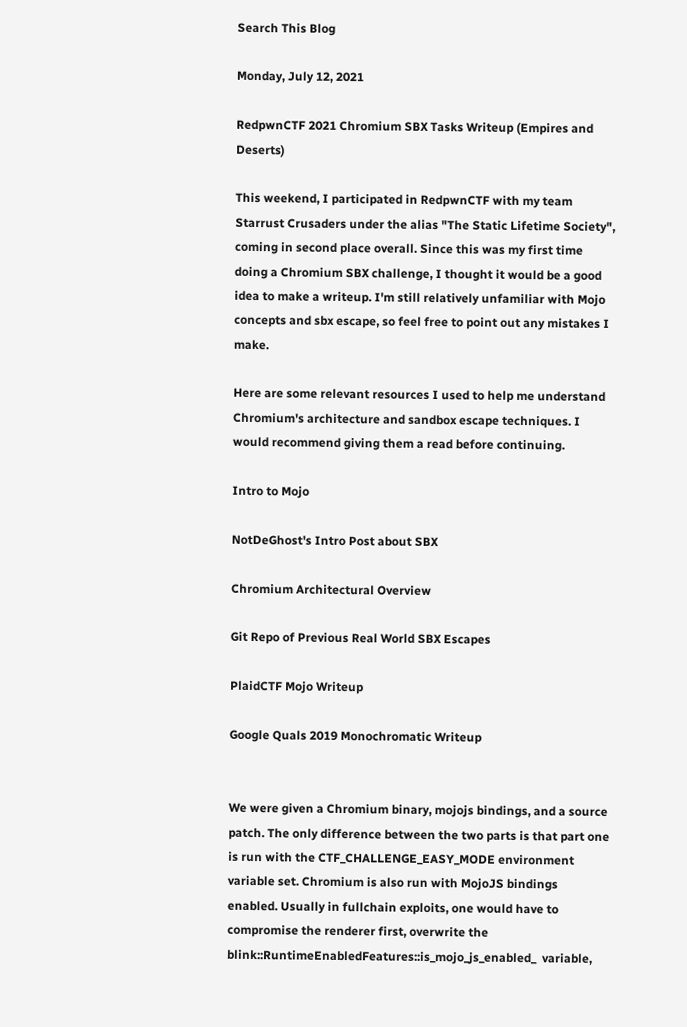Search This Blog

Monday, July 12, 2021

RedpwnCTF 2021 Chromium SBX Tasks Writeup (Empires and Deserts)

This weekend, I participated in RedpwnCTF with my team Starrust Crusaders under the alias "The Static Lifetime Society", coming in second place overall. Since this was my first time doing a Chromium SBX challenge, I thought it would be a good idea to make a writeup. I'm still relatively unfamiliar with Mojo concepts and sbx escape, so feel free to point out any mistakes I make.

Here are some relevant resources I used to help me understand Chromium's architecture and sandbox escape techniques. I would recommend giving them a read before continuing.

Intro to Mojo

NotDeGhost's Intro Post about SBX

Chromium Architectural Overview

Git Repo of Previous Real World SBX Escapes

PlaidCTF Mojo Writeup

Google Quals 2019 Monochromatic Writeup


We were given a Chromium binary, mojojs bindings, and a source patch. The only difference between the two parts is that part one is run with the CTF_CHALLENGE_EASY_MODE environment variable set. Chromium is also run with MojoJS bindings enabled. Usually in fullchain exploits, one would have to compromise the renderer first, overwrite the blink::RuntimeEnabledFeatures::is_mojo_js_enabled_  variable,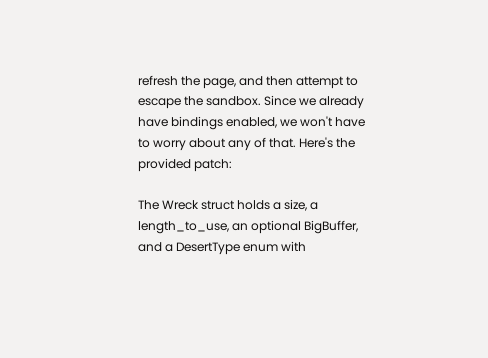refresh the page, and then attempt to escape the sandbox. Since we already have bindings enabled, we won't have to worry about any of that. Here's the provided patch:

The Wreck struct holds a size, a length_to_use, an optional BigBuffer, and a DesertType enum with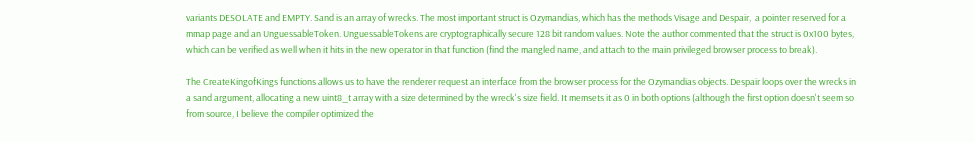variants DESOLATE and EMPTY. Sand is an array of wrecks. The most important struct is Ozymandias, which has the methods Visage and Despair,  a pointer reserved for a mmap page and an UnguessableToken. UnguessableTokens are cryptographically secure 128 bit random values. Note the author commented that the struct is 0x100 bytes, which can be verified as well when it hits in the new operator in that function (find the mangled name, and attach to the main privileged browser process to break).

The CreateKingofKings functions allows us to have the renderer request an interface from the browser process for the Ozymandias objects. Despair loops over the wrecks in a sand argument, allocating a new uint8_t array with a size determined by the wreck's size field. It memsets it as 0 in both options (although the first option doesn't seem so from source, I believe the compiler optimized the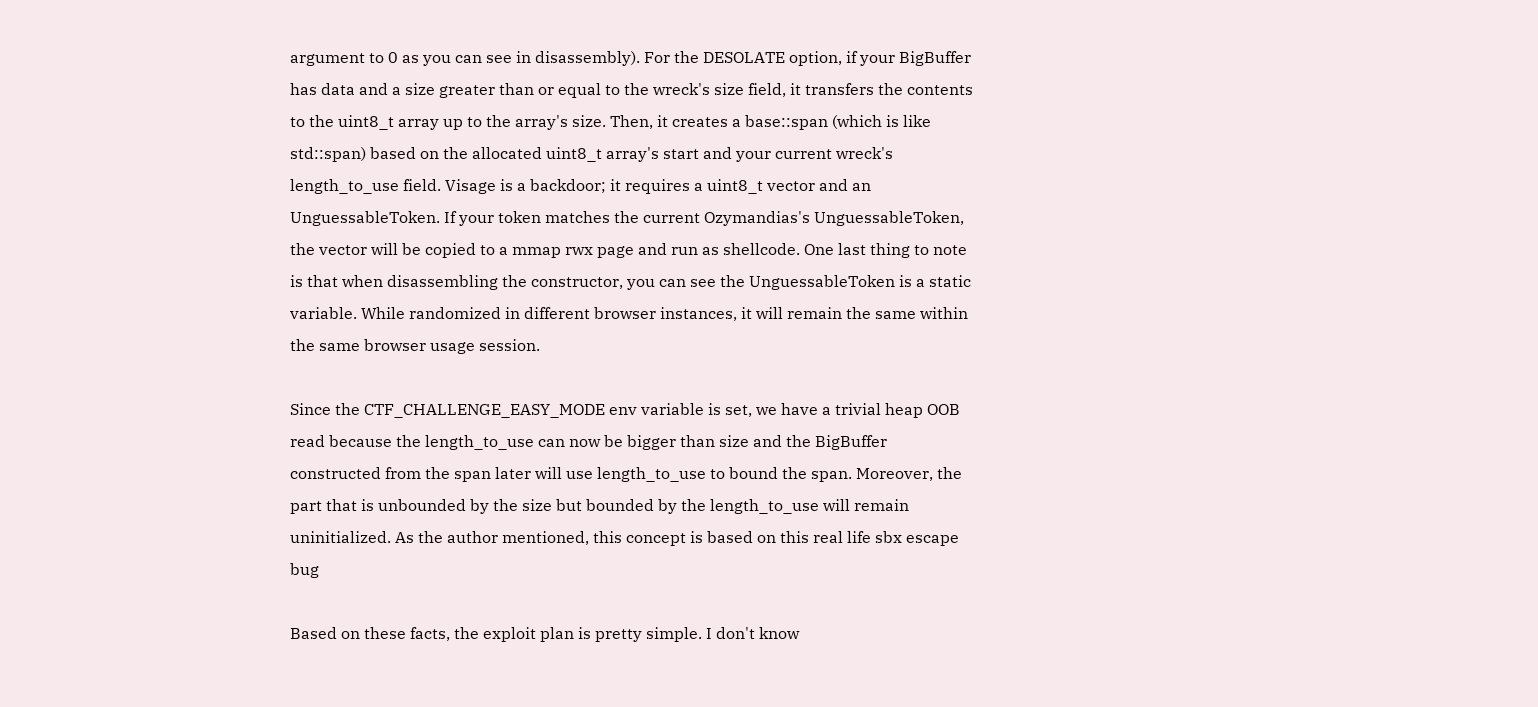argument to 0 as you can see in disassembly). For the DESOLATE option, if your BigBuffer has data and a size greater than or equal to the wreck's size field, it transfers the contents to the uint8_t array up to the array's size. Then, it creates a base::span (which is like std::span) based on the allocated uint8_t array's start and your current wreck's length_to_use field. Visage is a backdoor; it requires a uint8_t vector and an UnguessableToken. If your token matches the current Ozymandias's UnguessableToken, the vector will be copied to a mmap rwx page and run as shellcode. One last thing to note is that when disassembling the constructor, you can see the UnguessableToken is a static variable. While randomized in different browser instances, it will remain the same within the same browser usage session.

Since the CTF_CHALLENGE_EASY_MODE env variable is set, we have a trivial heap OOB read because the length_to_use can now be bigger than size and the BigBuffer constructed from the span later will use length_to_use to bound the span. Moreover, the part that is unbounded by the size but bounded by the length_to_use will remain uninitialized. As the author mentioned, this concept is based on this real life sbx escape bug

Based on these facts, the exploit plan is pretty simple. I don't know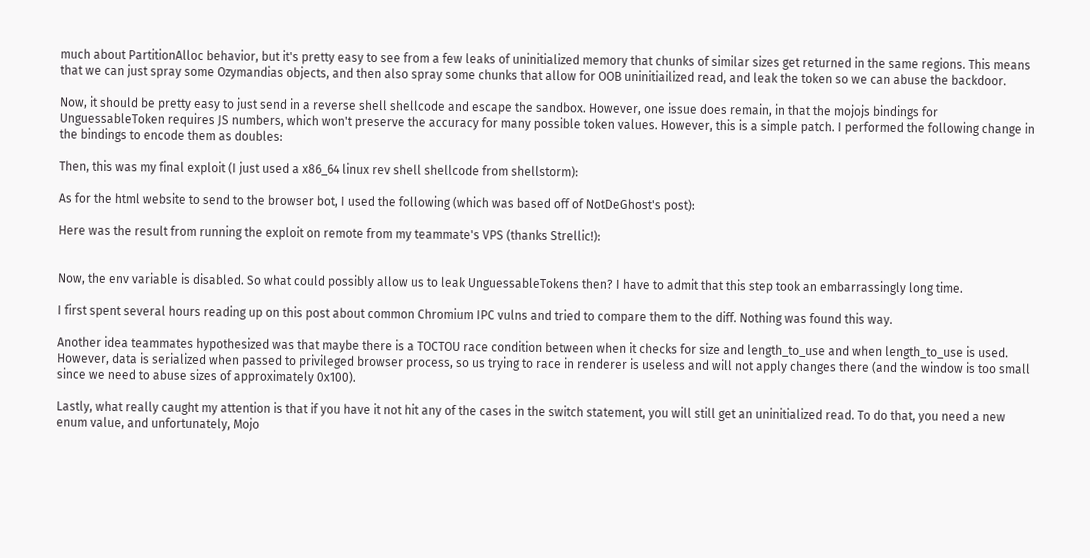much about PartitionAlloc behavior, but it's pretty easy to see from a few leaks of uninitialized memory that chunks of similar sizes get returned in the same regions. This means that we can just spray some Ozymandias objects, and then also spray some chunks that allow for OOB uninitiailized read, and leak the token so we can abuse the backdoor.

Now, it should be pretty easy to just send in a reverse shell shellcode and escape the sandbox. However, one issue does remain, in that the mojojs bindings for UnguessableToken requires JS numbers, which won't preserve the accuracy for many possible token values. However, this is a simple patch. I performed the following change in the bindings to encode them as doubles:

Then, this was my final exploit (I just used a x86_64 linux rev shell shellcode from shellstorm):

As for the html website to send to the browser bot, I used the following (which was based off of NotDeGhost's post):

Here was the result from running the exploit on remote from my teammate's VPS (thanks Strellic!):


Now, the env variable is disabled. So what could possibly allow us to leak UnguessableTokens then? I have to admit that this step took an embarrassingly long time.

I first spent several hours reading up on this post about common Chromium IPC vulns and tried to compare them to the diff. Nothing was found this way.

Another idea teammates hypothesized was that maybe there is a TOCTOU race condition between when it checks for size and length_to_use and when length_to_use is used. However, data is serialized when passed to privileged browser process, so us trying to race in renderer is useless and will not apply changes there (and the window is too small since we need to abuse sizes of approximately 0x100).

Lastly, what really caught my attention is that if you have it not hit any of the cases in the switch statement, you will still get an uninitialized read. To do that, you need a new enum value, and unfortunately, Mojo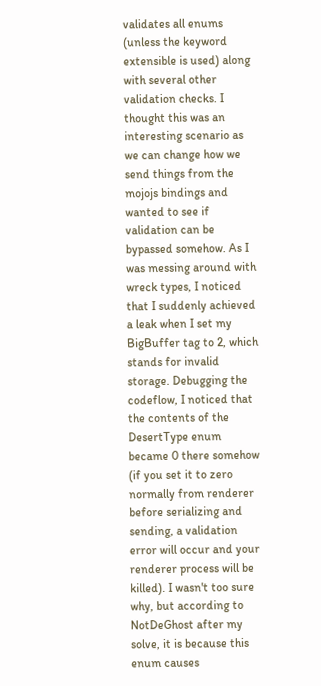validates all enums (unless the keyword extensible is used) along with several other validation checks. I thought this was an interesting scenario as we can change how we send things from the mojojs bindings and wanted to see if validation can be bypassed somehow. As I was messing around with wreck types, I noticed that I suddenly achieved a leak when I set my BigBuffer tag to 2, which stands for invalid storage. Debugging the codeflow, I noticed that the contents of the DesertType enum became 0 there somehow (if you set it to zero normally from renderer before serializing and sending, a validation error will occur and your renderer process will be killed). I wasn't too sure why, but according to NotDeGhost after my solve, it is because this enum causes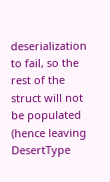deserialization to fail, so the rest of the struct will not be populated (hence leaving DesertType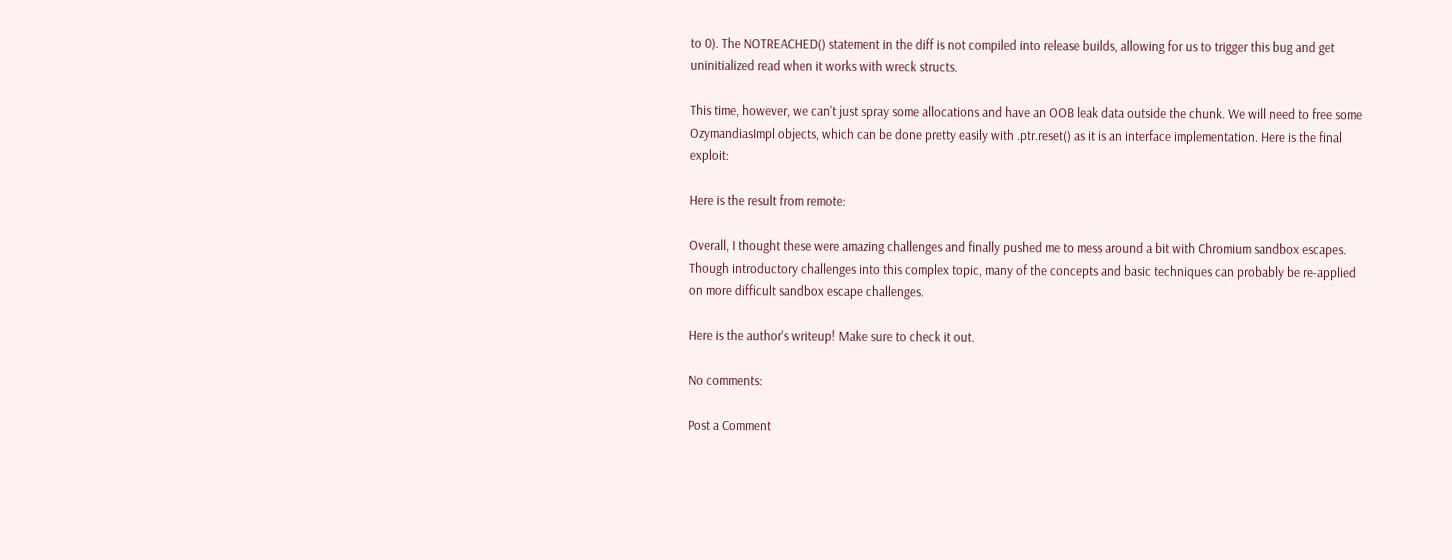to 0). The NOTREACHED() statement in the diff is not compiled into release builds, allowing for us to trigger this bug and get uninitialized read when it works with wreck structs.

This time, however, we can't just spray some allocations and have an OOB leak data outside the chunk. We will need to free some OzymandiasImpl objects, which can be done pretty easily with .ptr.reset() as it is an interface implementation. Here is the final exploit:

Here is the result from remote:

Overall, I thought these were amazing challenges and finally pushed me to mess around a bit with Chromium sandbox escapes. Though introductory challenges into this complex topic, many of the concepts and basic techniques can probably be re-applied on more difficult sandbox escape challenges.

Here is the author's writeup! Make sure to check it out.

No comments:

Post a Comment